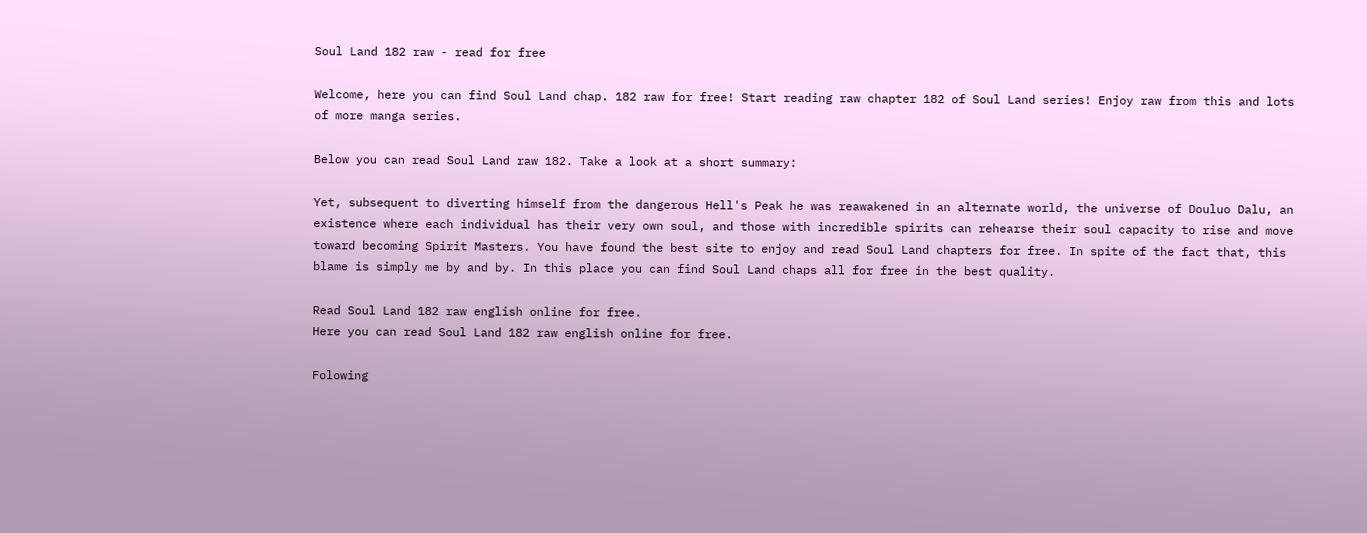Soul Land 182 raw - read for free

Welcome, here you can find Soul Land chap. 182 raw for free! Start reading raw chapter 182 of Soul Land series! Enjoy raw from this and lots of more manga series.

Below you can read Soul Land raw 182. Take a look at a short summary:

Yet, subsequent to diverting himself from the dangerous Hell's Peak he was reawakened in an alternate world, the universe of Douluo Dalu, an existence where each individual has their very own soul, and those with incredible spirits can rehearse their soul capacity to rise and move toward becoming Spirit Masters. You have found the best site to enjoy and read Soul Land chapters for free. In spite of the fact that, this blame is simply me by and by. In this place you can find Soul Land chaps all for free in the best quality.

Read Soul Land 182 raw english online for free.
Here you can read Soul Land 182 raw english online for free.

Folowing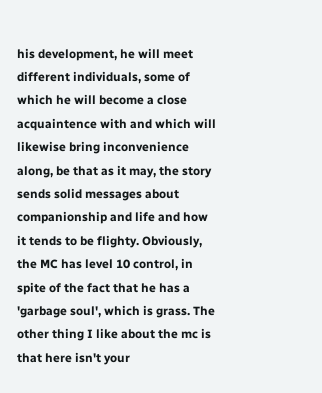his development, he will meet different individuals, some of which he will become a close acquaintence with and which will likewise bring inconvenience along, be that as it may, the story sends solid messages about companionship and life and how it tends to be flighty. Obviously, the MC has level 10 control, in spite of the fact that he has a 'garbage soul', which is grass. The other thing I like about the mc is that here isn't your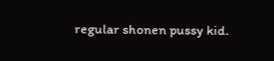regular shonen pussy kid.